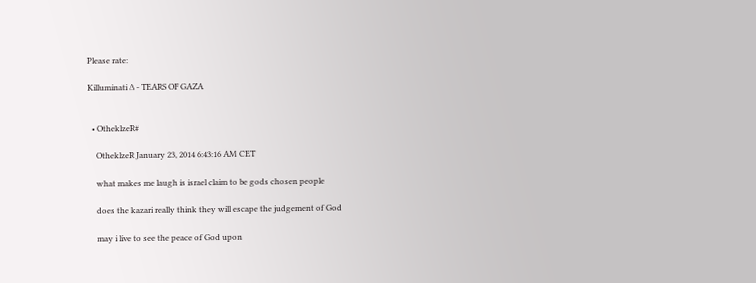Please rate:

Killuminati ∆ - TEARS OF GAZA


  • OtheklzeR#

    OtheklzeR January 23, 2014 6:43:16 AM CET

    what makes me laugh is israel claim to be gods chosen people

    does the kazari really think they will escape the judgement of God

    may i live to see the peace of God upon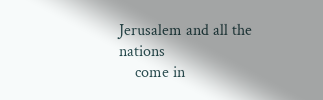Jerusalem and all the nations
    come in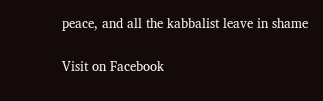peace, and all the kabbalist leave in shame

Visit on Facebook